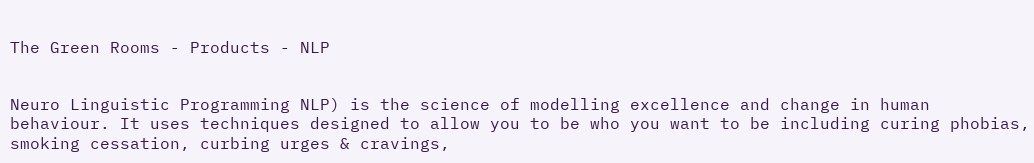The Green Rooms - Products - NLP


Neuro Linguistic Programming NLP) is the science of modelling excellence and change in human behaviour. It uses techniques designed to allow you to be who you want to be including curing phobias, smoking cessation, curbing urges & cravings,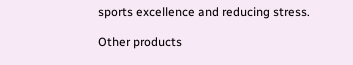sports excellence and reducing stress.

Other products